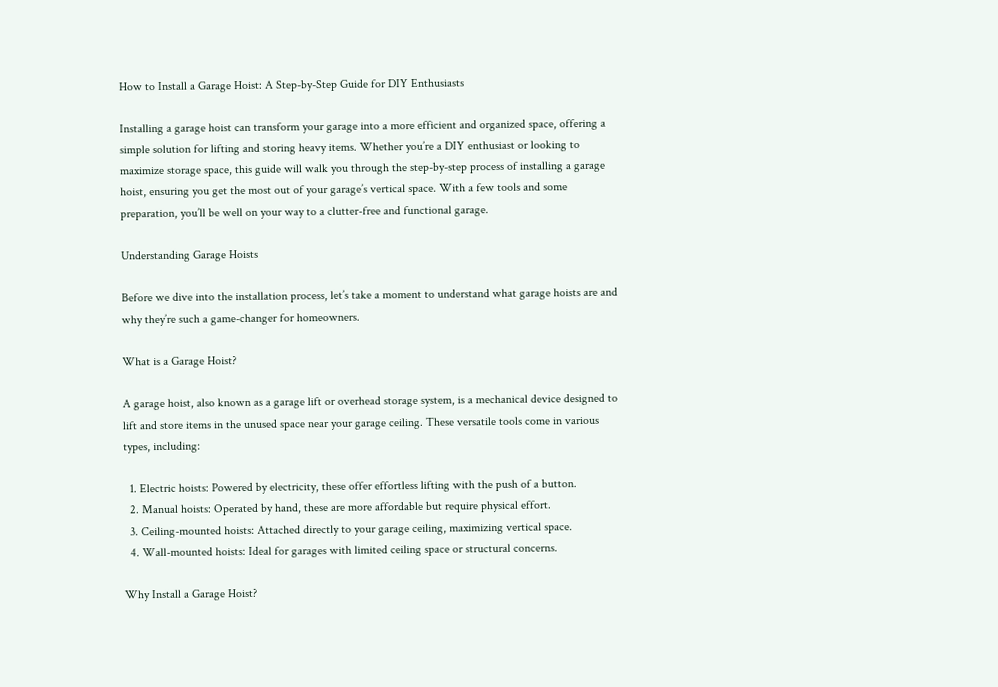How to Install a Garage Hoist: A Step-by-Step Guide for DIY Enthusiasts

Installing a garage hoist can transform your garage into a more efficient and organized space, offering a simple solution for lifting and storing heavy items. Whether you’re a DIY enthusiast or looking to maximize storage space, this guide will walk you through the step-by-step process of installing a garage hoist, ensuring you get the most out of your garage’s vertical space. With a few tools and some preparation, you’ll be well on your way to a clutter-free and functional garage.

Understanding Garage Hoists

Before we dive into the installation process, let’s take a moment to understand what garage hoists are and why they’re such a game-changer for homeowners.

What is a Garage Hoist?

A garage hoist, also known as a garage lift or overhead storage system, is a mechanical device designed to lift and store items in the unused space near your garage ceiling. These versatile tools come in various types, including:

  1. Electric hoists: Powered by electricity, these offer effortless lifting with the push of a button.
  2. Manual hoists: Operated by hand, these are more affordable but require physical effort.
  3. Ceiling-mounted hoists: Attached directly to your garage ceiling, maximizing vertical space.
  4. Wall-mounted hoists: Ideal for garages with limited ceiling space or structural concerns.

Why Install a Garage Hoist?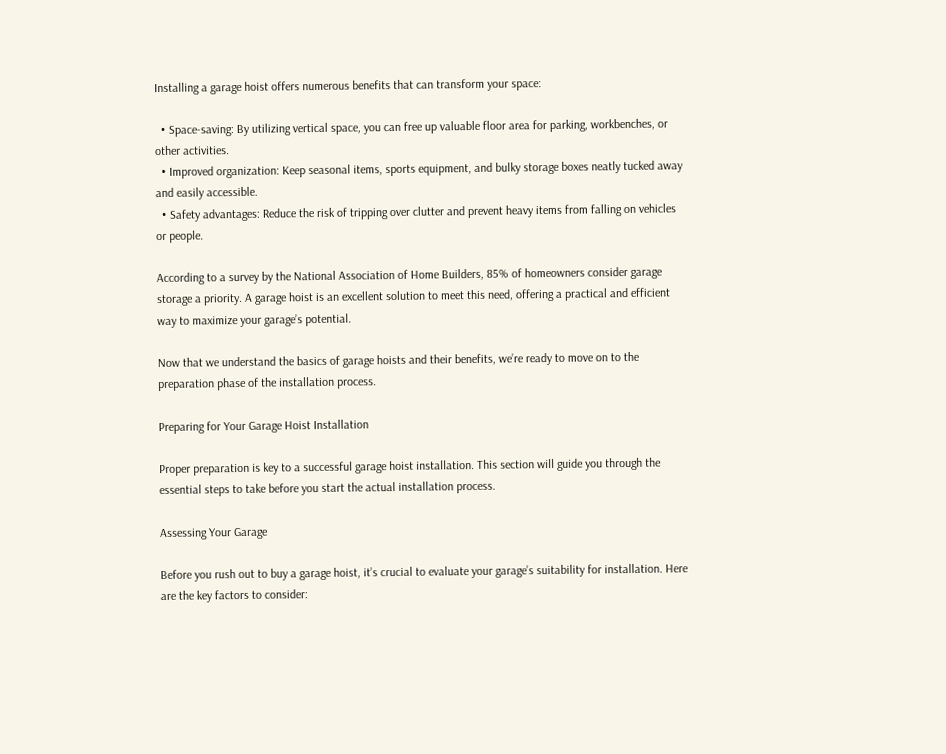Installing a garage hoist offers numerous benefits that can transform your space:

  • Space-saving: By utilizing vertical space, you can free up valuable floor area for parking, workbenches, or other activities.
  • Improved organization: Keep seasonal items, sports equipment, and bulky storage boxes neatly tucked away and easily accessible.
  • Safety advantages: Reduce the risk of tripping over clutter and prevent heavy items from falling on vehicles or people.

According to a survey by the National Association of Home Builders, 85% of homeowners consider garage storage a priority. A garage hoist is an excellent solution to meet this need, offering a practical and efficient way to maximize your garage’s potential.

Now that we understand the basics of garage hoists and their benefits, we’re ready to move on to the preparation phase of the installation process.

Preparing for Your Garage Hoist Installation

Proper preparation is key to a successful garage hoist installation. This section will guide you through the essential steps to take before you start the actual installation process.

Assessing Your Garage

Before you rush out to buy a garage hoist, it’s crucial to evaluate your garage’s suitability for installation. Here are the key factors to consider: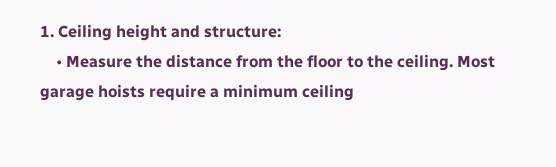1. Ceiling height and structure:
    • Measure the distance from the floor to the ceiling. Most garage hoists require a minimum ceiling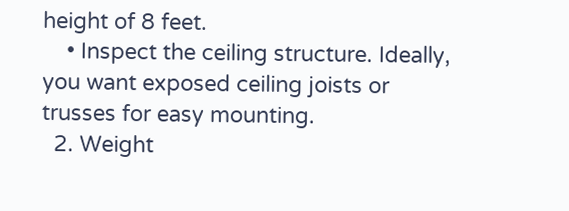height of 8 feet.
    • Inspect the ceiling structure. Ideally, you want exposed ceiling joists or trusses for easy mounting.
  2. Weight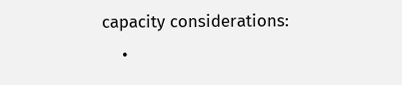capacity considerations:
    •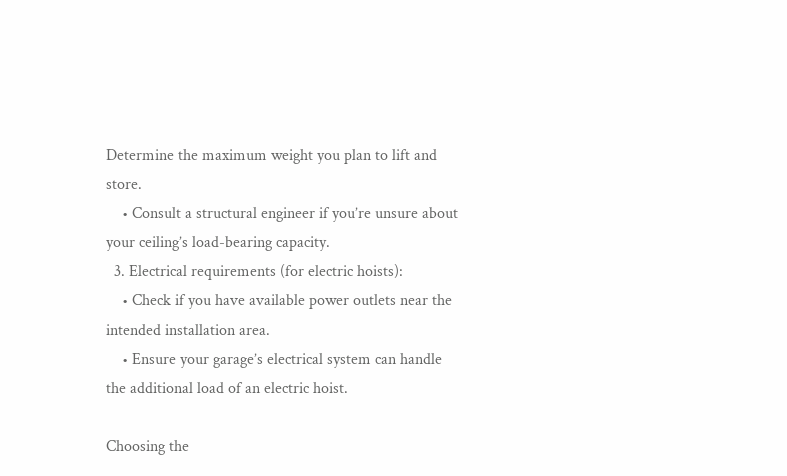Determine the maximum weight you plan to lift and store.
    • Consult a structural engineer if you’re unsure about your ceiling’s load-bearing capacity.
  3. Electrical requirements (for electric hoists):
    • Check if you have available power outlets near the intended installation area.
    • Ensure your garage’s electrical system can handle the additional load of an electric hoist.

Choosing the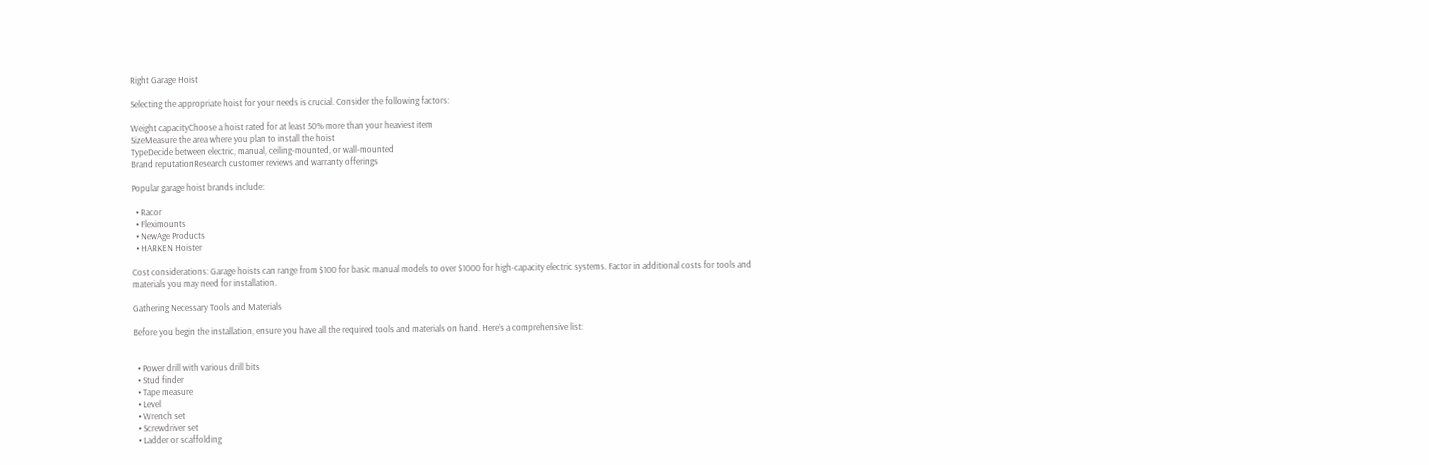Right Garage Hoist

Selecting the appropriate hoist for your needs is crucial. Consider the following factors:

Weight capacityChoose a hoist rated for at least 50% more than your heaviest item
SizeMeasure the area where you plan to install the hoist
TypeDecide between electric, manual, ceiling-mounted, or wall-mounted
Brand reputationResearch customer reviews and warranty offerings

Popular garage hoist brands include:

  • Racor
  • Fleximounts
  • NewAge Products
  • HARKEN Hoister

Cost considerations: Garage hoists can range from $100 for basic manual models to over $1000 for high-capacity electric systems. Factor in additional costs for tools and materials you may need for installation.

Gathering Necessary Tools and Materials

Before you begin the installation, ensure you have all the required tools and materials on hand. Here’s a comprehensive list:


  • Power drill with various drill bits
  • Stud finder
  • Tape measure
  • Level
  • Wrench set
  • Screwdriver set
  • Ladder or scaffolding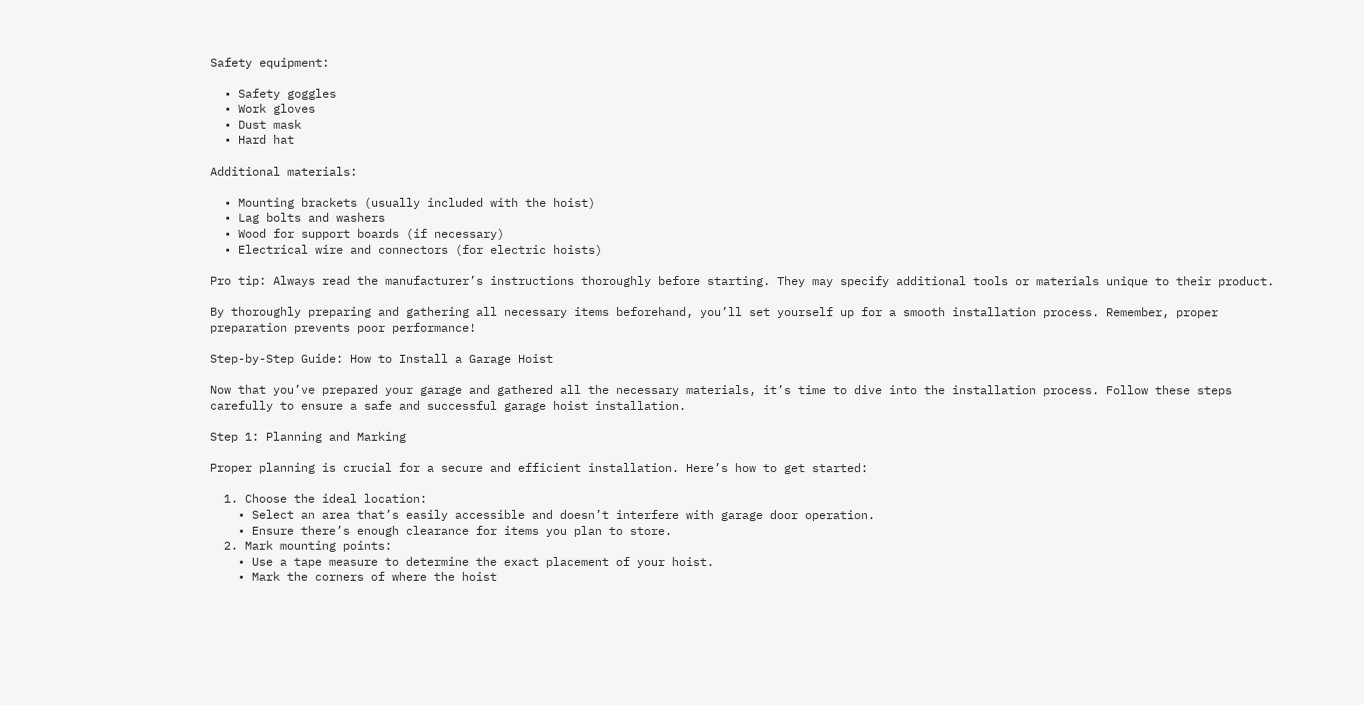Safety equipment:

  • Safety goggles
  • Work gloves
  • Dust mask
  • Hard hat

Additional materials:

  • Mounting brackets (usually included with the hoist)
  • Lag bolts and washers
  • Wood for support boards (if necessary)
  • Electrical wire and connectors (for electric hoists)

Pro tip: Always read the manufacturer’s instructions thoroughly before starting. They may specify additional tools or materials unique to their product.

By thoroughly preparing and gathering all necessary items beforehand, you’ll set yourself up for a smooth installation process. Remember, proper preparation prevents poor performance!

Step-by-Step Guide: How to Install a Garage Hoist

Now that you’ve prepared your garage and gathered all the necessary materials, it’s time to dive into the installation process. Follow these steps carefully to ensure a safe and successful garage hoist installation.

Step 1: Planning and Marking

Proper planning is crucial for a secure and efficient installation. Here’s how to get started:

  1. Choose the ideal location:
    • Select an area that’s easily accessible and doesn’t interfere with garage door operation.
    • Ensure there’s enough clearance for items you plan to store.
  2. Mark mounting points:
    • Use a tape measure to determine the exact placement of your hoist.
    • Mark the corners of where the hoist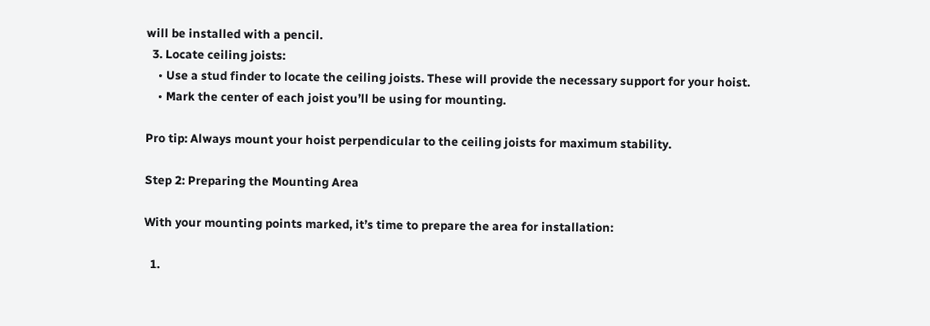will be installed with a pencil.
  3. Locate ceiling joists:
    • Use a stud finder to locate the ceiling joists. These will provide the necessary support for your hoist.
    • Mark the center of each joist you’ll be using for mounting.

Pro tip: Always mount your hoist perpendicular to the ceiling joists for maximum stability.

Step 2: Preparing the Mounting Area

With your mounting points marked, it’s time to prepare the area for installation:

  1.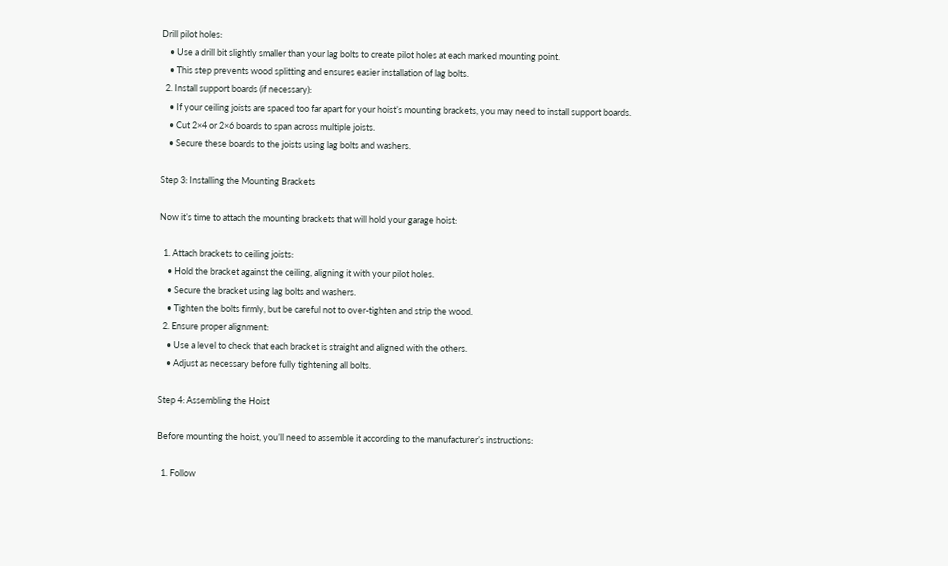Drill pilot holes:
    • Use a drill bit slightly smaller than your lag bolts to create pilot holes at each marked mounting point.
    • This step prevents wood splitting and ensures easier installation of lag bolts.
  2. Install support boards (if necessary):
    • If your ceiling joists are spaced too far apart for your hoist’s mounting brackets, you may need to install support boards.
    • Cut 2×4 or 2×6 boards to span across multiple joists.
    • Secure these boards to the joists using lag bolts and washers.

Step 3: Installing the Mounting Brackets

Now it’s time to attach the mounting brackets that will hold your garage hoist:

  1. Attach brackets to ceiling joists:
    • Hold the bracket against the ceiling, aligning it with your pilot holes.
    • Secure the bracket using lag bolts and washers.
    • Tighten the bolts firmly, but be careful not to over-tighten and strip the wood.
  2. Ensure proper alignment:
    • Use a level to check that each bracket is straight and aligned with the others.
    • Adjust as necessary before fully tightening all bolts.

Step 4: Assembling the Hoist

Before mounting the hoist, you’ll need to assemble it according to the manufacturer’s instructions:

  1. Follow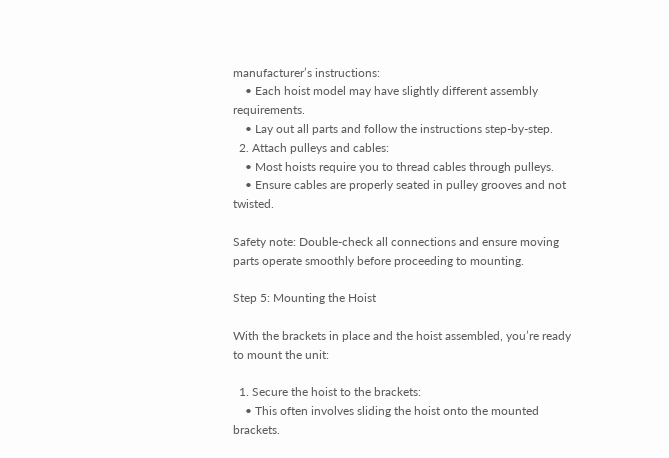manufacturer’s instructions:
    • Each hoist model may have slightly different assembly requirements.
    • Lay out all parts and follow the instructions step-by-step.
  2. Attach pulleys and cables:
    • Most hoists require you to thread cables through pulleys.
    • Ensure cables are properly seated in pulley grooves and not twisted.

Safety note: Double-check all connections and ensure moving parts operate smoothly before proceeding to mounting.

Step 5: Mounting the Hoist

With the brackets in place and the hoist assembled, you’re ready to mount the unit:

  1. Secure the hoist to the brackets:
    • This often involves sliding the hoist onto the mounted brackets.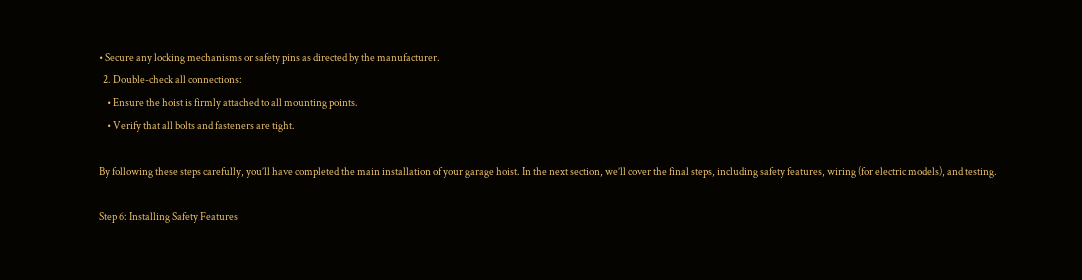• Secure any locking mechanisms or safety pins as directed by the manufacturer.
  2. Double-check all connections:
    • Ensure the hoist is firmly attached to all mounting points.
    • Verify that all bolts and fasteners are tight.

By following these steps carefully, you’ll have completed the main installation of your garage hoist. In the next section, we’ll cover the final steps, including safety features, wiring (for electric models), and testing.

Step 6: Installing Safety Features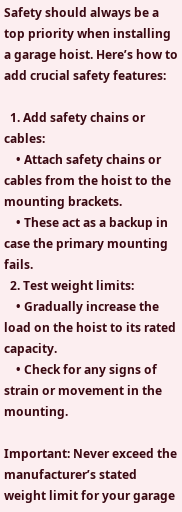Safety should always be a top priority when installing a garage hoist. Here’s how to add crucial safety features:

  1. Add safety chains or cables:
    • Attach safety chains or cables from the hoist to the mounting brackets.
    • These act as a backup in case the primary mounting fails.
  2. Test weight limits:
    • Gradually increase the load on the hoist to its rated capacity.
    • Check for any signs of strain or movement in the mounting.

Important: Never exceed the manufacturer’s stated weight limit for your garage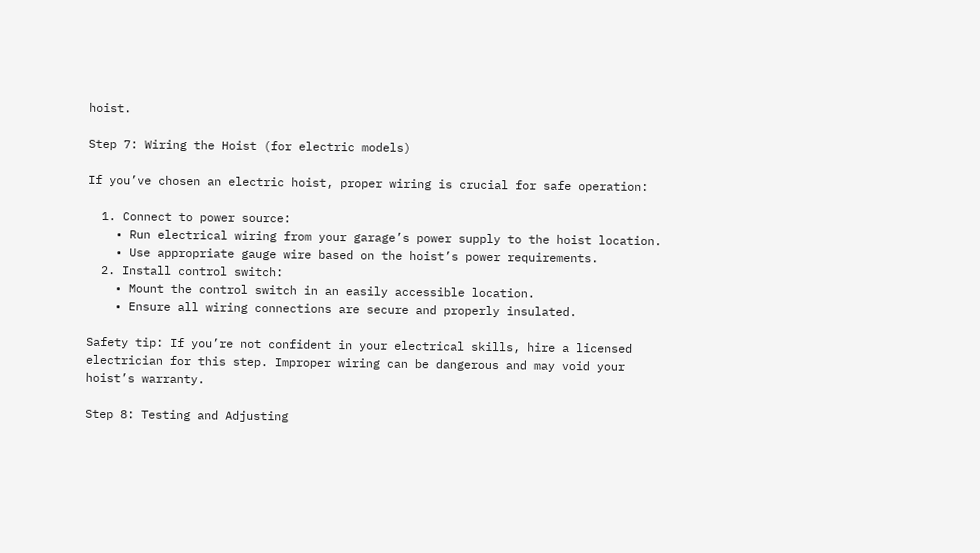hoist.

Step 7: Wiring the Hoist (for electric models)

If you’ve chosen an electric hoist, proper wiring is crucial for safe operation:

  1. Connect to power source:
    • Run electrical wiring from your garage’s power supply to the hoist location.
    • Use appropriate gauge wire based on the hoist’s power requirements.
  2. Install control switch:
    • Mount the control switch in an easily accessible location.
    • Ensure all wiring connections are secure and properly insulated.

Safety tip: If you’re not confident in your electrical skills, hire a licensed electrician for this step. Improper wiring can be dangerous and may void your hoist’s warranty.

Step 8: Testing and Adjusting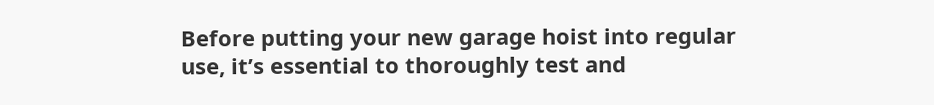Before putting your new garage hoist into regular use, it’s essential to thoroughly test and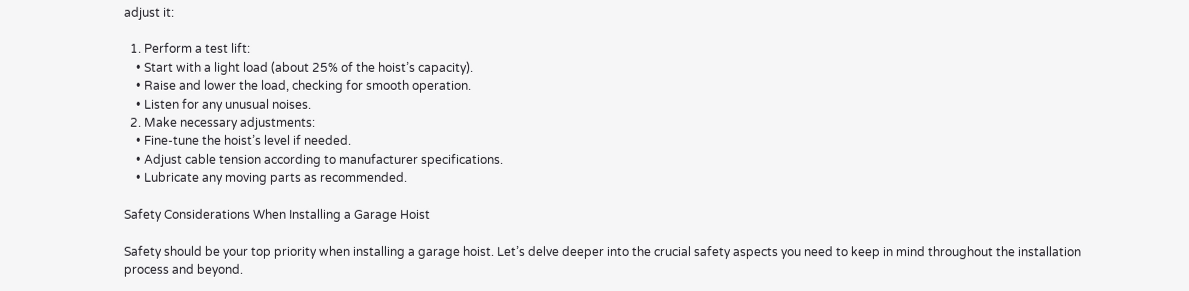adjust it:

  1. Perform a test lift:
    • Start with a light load (about 25% of the hoist’s capacity).
    • Raise and lower the load, checking for smooth operation.
    • Listen for any unusual noises.
  2. Make necessary adjustments:
    • Fine-tune the hoist’s level if needed.
    • Adjust cable tension according to manufacturer specifications.
    • Lubricate any moving parts as recommended.

Safety Considerations When Installing a Garage Hoist

Safety should be your top priority when installing a garage hoist. Let’s delve deeper into the crucial safety aspects you need to keep in mind throughout the installation process and beyond.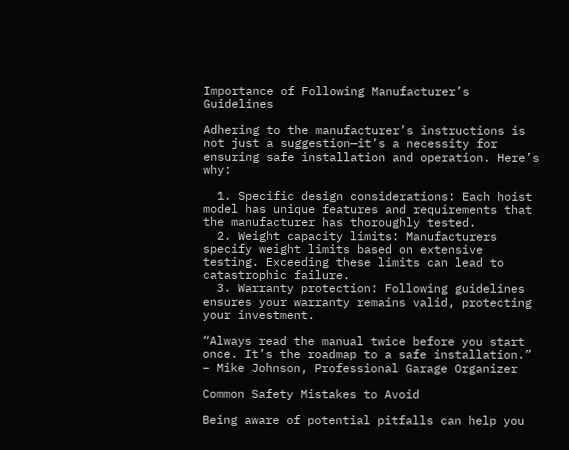Importance of Following Manufacturer’s Guidelines

Adhering to the manufacturer’s instructions is not just a suggestion—it’s a necessity for ensuring safe installation and operation. Here’s why:

  1. Specific design considerations: Each hoist model has unique features and requirements that the manufacturer has thoroughly tested.
  2. Weight capacity limits: Manufacturers specify weight limits based on extensive testing. Exceeding these limits can lead to catastrophic failure.
  3. Warranty protection: Following guidelines ensures your warranty remains valid, protecting your investment.

“Always read the manual twice before you start once. It’s the roadmap to a safe installation.” – Mike Johnson, Professional Garage Organizer

Common Safety Mistakes to Avoid

Being aware of potential pitfalls can help you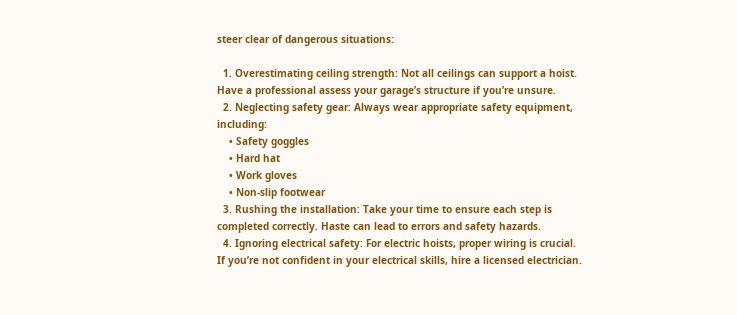steer clear of dangerous situations:

  1. Overestimating ceiling strength: Not all ceilings can support a hoist. Have a professional assess your garage’s structure if you’re unsure.
  2. Neglecting safety gear: Always wear appropriate safety equipment, including:
    • Safety goggles
    • Hard hat
    • Work gloves
    • Non-slip footwear
  3. Rushing the installation: Take your time to ensure each step is completed correctly. Haste can lead to errors and safety hazards.
  4. Ignoring electrical safety: For electric hoists, proper wiring is crucial. If you’re not confident in your electrical skills, hire a licensed electrician.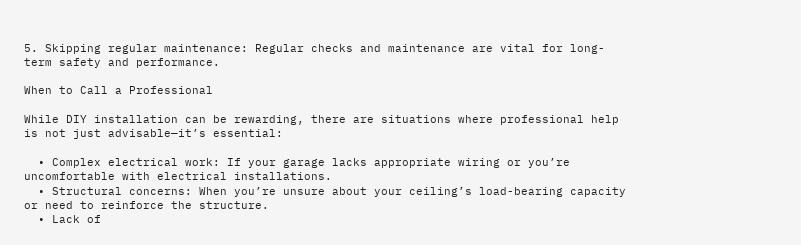5. Skipping regular maintenance: Regular checks and maintenance are vital for long-term safety and performance.

When to Call a Professional

While DIY installation can be rewarding, there are situations where professional help is not just advisable—it’s essential:

  • Complex electrical work: If your garage lacks appropriate wiring or you’re uncomfortable with electrical installations.
  • Structural concerns: When you’re unsure about your ceiling’s load-bearing capacity or need to reinforce the structure.
  • Lack of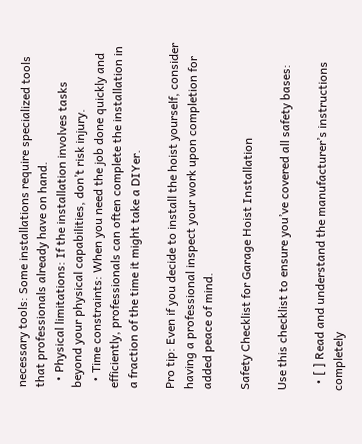necessary tools: Some installations require specialized tools that professionals already have on hand.
  • Physical limitations: If the installation involves tasks beyond your physical capabilities, don’t risk injury.
  • Time constraints: When you need the job done quickly and efficiently, professionals can often complete the installation in a fraction of the time it might take a DIYer.

Pro tip: Even if you decide to install the hoist yourself, consider having a professional inspect your work upon completion for added peace of mind.

Safety Checklist for Garage Hoist Installation

Use this checklist to ensure you’ve covered all safety bases:

  • [ ] Read and understand the manufacturer’s instructions completely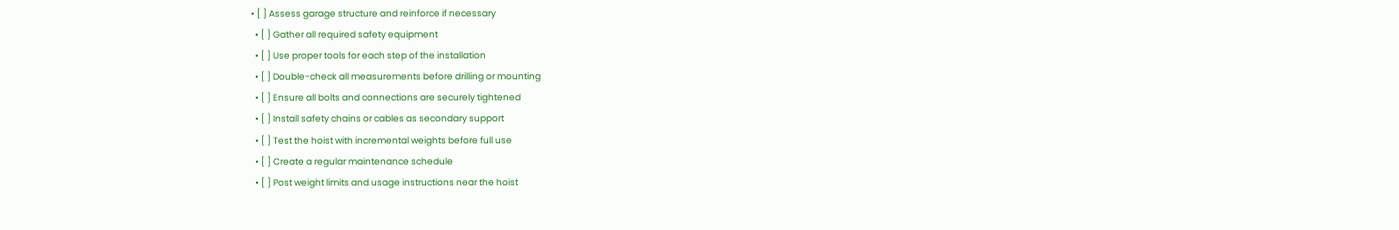• [ ] Assess garage structure and reinforce if necessary
  • [ ] Gather all required safety equipment
  • [ ] Use proper tools for each step of the installation
  • [ ] Double-check all measurements before drilling or mounting
  • [ ] Ensure all bolts and connections are securely tightened
  • [ ] Install safety chains or cables as secondary support
  • [ ] Test the hoist with incremental weights before full use
  • [ ] Create a regular maintenance schedule
  • [ ] Post weight limits and usage instructions near the hoist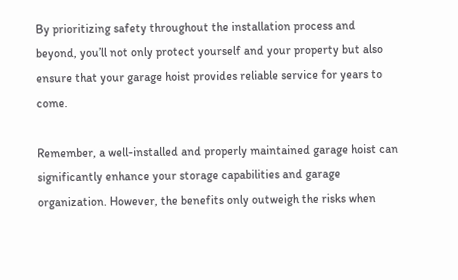By prioritizing safety throughout the installation process and beyond, you’ll not only protect yourself and your property but also ensure that your garage hoist provides reliable service for years to come.

Remember, a well-installed and properly maintained garage hoist can significantly enhance your storage capabilities and garage organization. However, the benefits only outweigh the risks when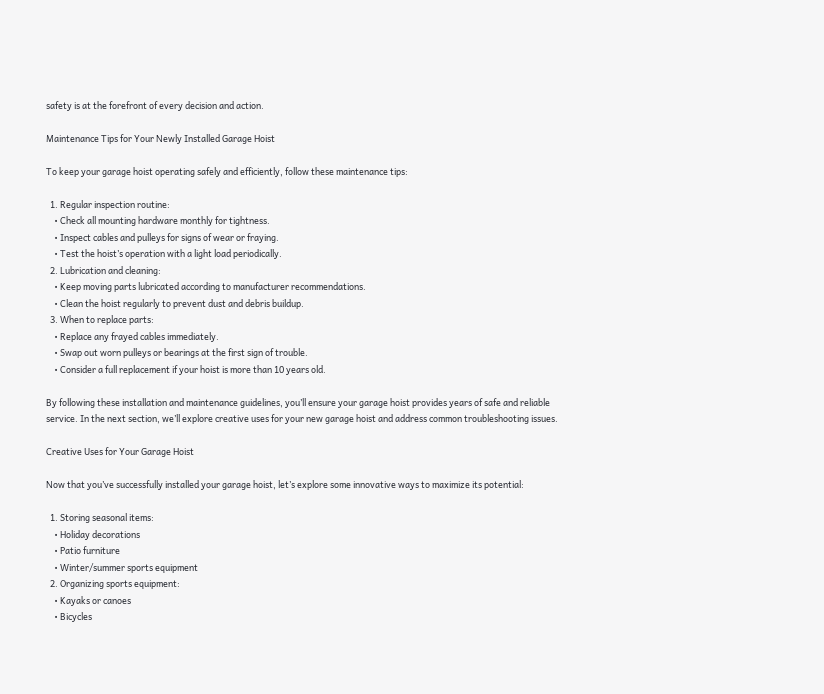safety is at the forefront of every decision and action.

Maintenance Tips for Your Newly Installed Garage Hoist

To keep your garage hoist operating safely and efficiently, follow these maintenance tips:

  1. Regular inspection routine:
    • Check all mounting hardware monthly for tightness.
    • Inspect cables and pulleys for signs of wear or fraying.
    • Test the hoist’s operation with a light load periodically.
  2. Lubrication and cleaning:
    • Keep moving parts lubricated according to manufacturer recommendations.
    • Clean the hoist regularly to prevent dust and debris buildup.
  3. When to replace parts:
    • Replace any frayed cables immediately.
    • Swap out worn pulleys or bearings at the first sign of trouble.
    • Consider a full replacement if your hoist is more than 10 years old.

By following these installation and maintenance guidelines, you’ll ensure your garage hoist provides years of safe and reliable service. In the next section, we’ll explore creative uses for your new garage hoist and address common troubleshooting issues.

Creative Uses for Your Garage Hoist

Now that you’ve successfully installed your garage hoist, let’s explore some innovative ways to maximize its potential:

  1. Storing seasonal items:
    • Holiday decorations
    • Patio furniture
    • Winter/summer sports equipment
  2. Organizing sports equipment:
    • Kayaks or canoes
    • Bicycles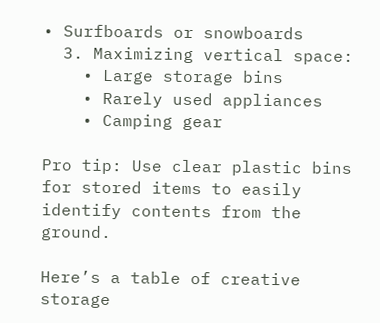• Surfboards or snowboards
  3. Maximizing vertical space:
    • Large storage bins
    • Rarely used appliances
    • Camping gear

Pro tip: Use clear plastic bins for stored items to easily identify contents from the ground.

Here’s a table of creative storage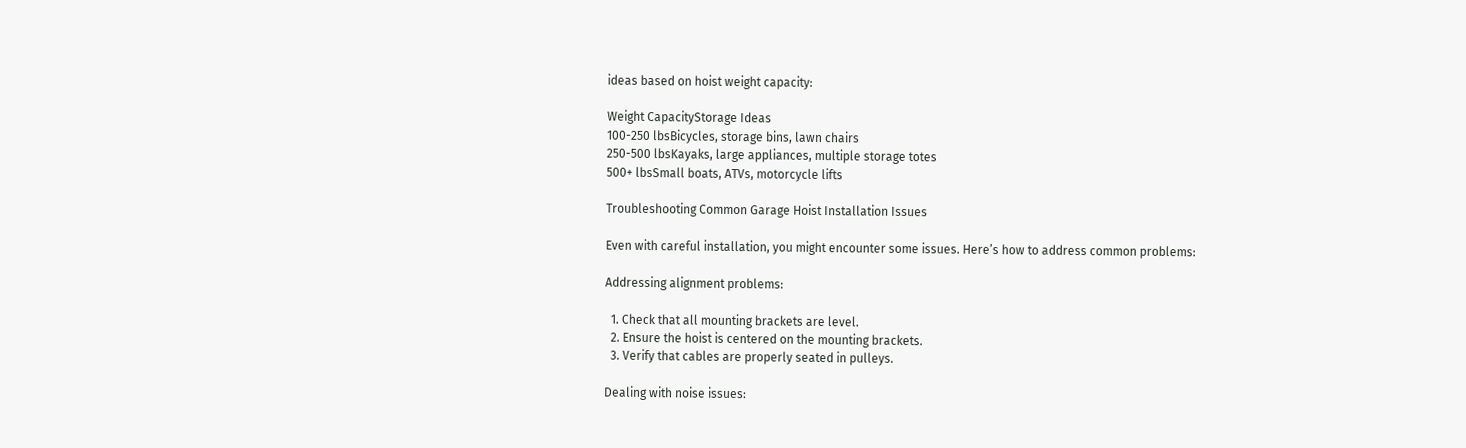ideas based on hoist weight capacity:

Weight CapacityStorage Ideas
100-250 lbsBicycles, storage bins, lawn chairs
250-500 lbsKayaks, large appliances, multiple storage totes
500+ lbsSmall boats, ATVs, motorcycle lifts

Troubleshooting Common Garage Hoist Installation Issues

Even with careful installation, you might encounter some issues. Here’s how to address common problems:

Addressing alignment problems:

  1. Check that all mounting brackets are level.
  2. Ensure the hoist is centered on the mounting brackets.
  3. Verify that cables are properly seated in pulleys.

Dealing with noise issues: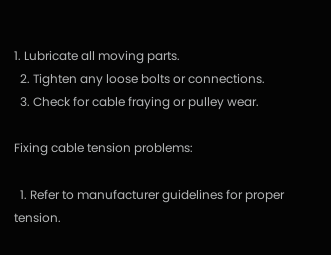1. Lubricate all moving parts.
  2. Tighten any loose bolts or connections.
  3. Check for cable fraying or pulley wear.

Fixing cable tension problems:

  1. Refer to manufacturer guidelines for proper tension.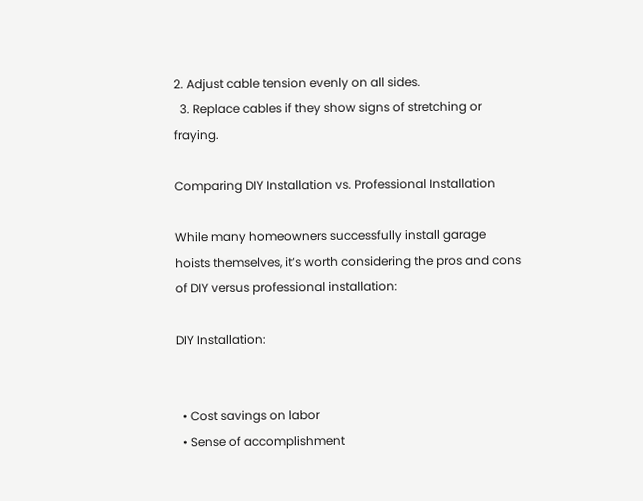2. Adjust cable tension evenly on all sides.
  3. Replace cables if they show signs of stretching or fraying.

Comparing DIY Installation vs. Professional Installation

While many homeowners successfully install garage hoists themselves, it’s worth considering the pros and cons of DIY versus professional installation:

DIY Installation:


  • Cost savings on labor
  • Sense of accomplishment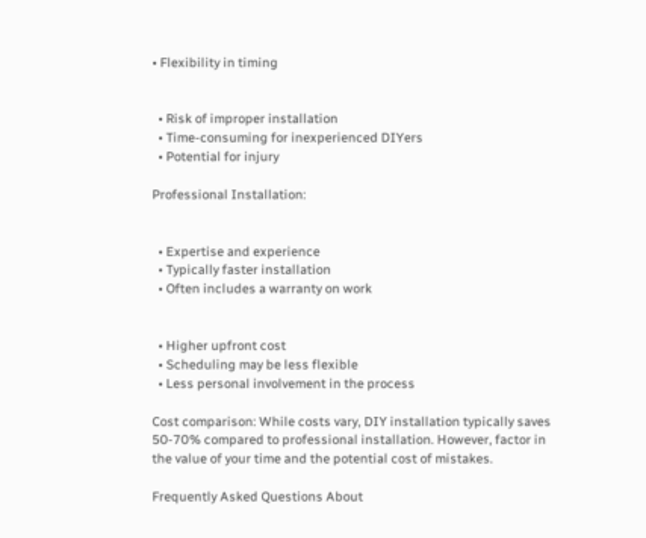• Flexibility in timing


  • Risk of improper installation
  • Time-consuming for inexperienced DIYers
  • Potential for injury

Professional Installation:


  • Expertise and experience
  • Typically faster installation
  • Often includes a warranty on work


  • Higher upfront cost
  • Scheduling may be less flexible
  • Less personal involvement in the process

Cost comparison: While costs vary, DIY installation typically saves 50-70% compared to professional installation. However, factor in the value of your time and the potential cost of mistakes.

Frequently Asked Questions About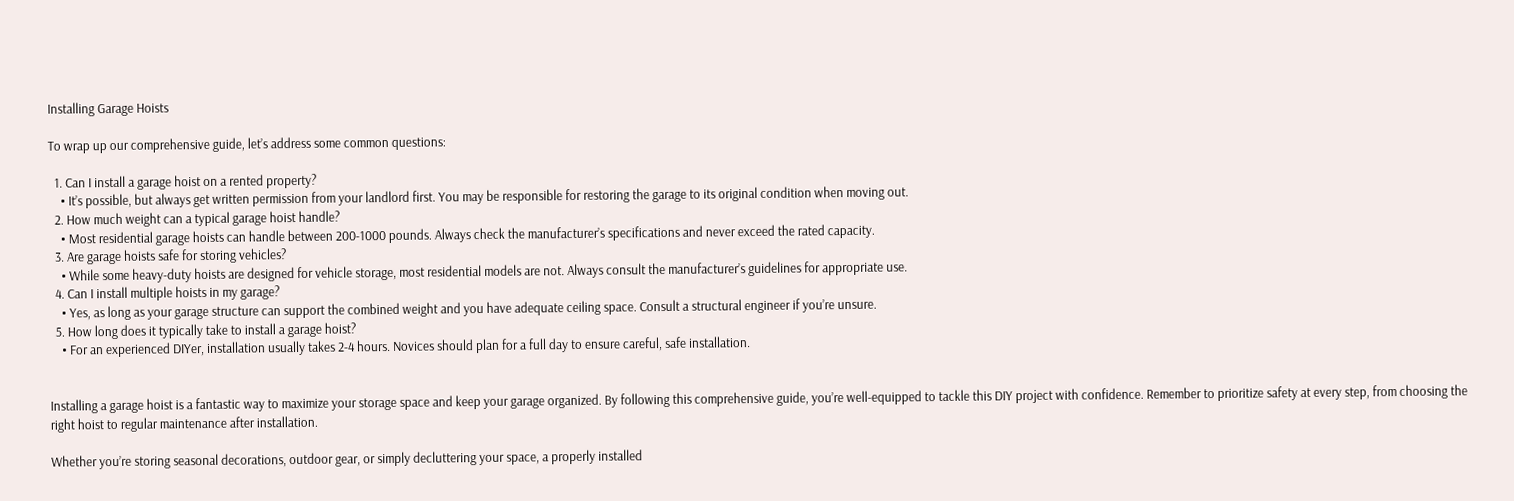Installing Garage Hoists

To wrap up our comprehensive guide, let’s address some common questions:

  1. Can I install a garage hoist on a rented property?
    • It’s possible, but always get written permission from your landlord first. You may be responsible for restoring the garage to its original condition when moving out.
  2. How much weight can a typical garage hoist handle?
    • Most residential garage hoists can handle between 200-1000 pounds. Always check the manufacturer’s specifications and never exceed the rated capacity.
  3. Are garage hoists safe for storing vehicles?
    • While some heavy-duty hoists are designed for vehicle storage, most residential models are not. Always consult the manufacturer’s guidelines for appropriate use.
  4. Can I install multiple hoists in my garage?
    • Yes, as long as your garage structure can support the combined weight and you have adequate ceiling space. Consult a structural engineer if you’re unsure.
  5. How long does it typically take to install a garage hoist?
    • For an experienced DIYer, installation usually takes 2-4 hours. Novices should plan for a full day to ensure careful, safe installation.


Installing a garage hoist is a fantastic way to maximize your storage space and keep your garage organized. By following this comprehensive guide, you’re well-equipped to tackle this DIY project with confidence. Remember to prioritize safety at every step, from choosing the right hoist to regular maintenance after installation.

Whether you’re storing seasonal decorations, outdoor gear, or simply decluttering your space, a properly installed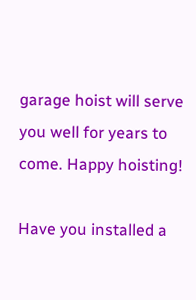garage hoist will serve you well for years to come. Happy hoisting!

Have you installed a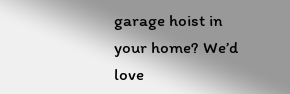garage hoist in your home? We’d love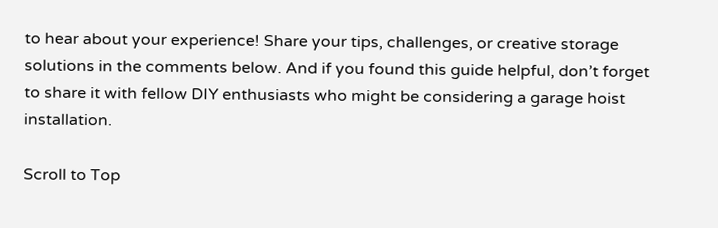to hear about your experience! Share your tips, challenges, or creative storage solutions in the comments below. And if you found this guide helpful, don’t forget to share it with fellow DIY enthusiasts who might be considering a garage hoist installation.

Scroll to Top